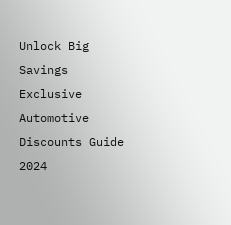Unlock Big Savings Exclusive Automotive Discounts Guide 2024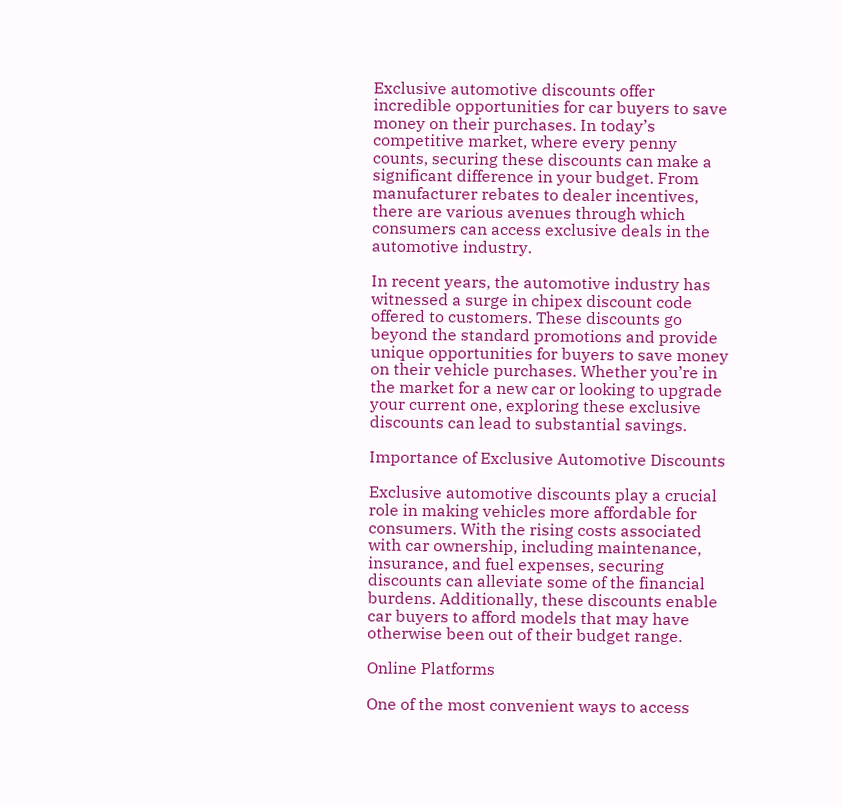Exclusive automotive discounts offer incredible opportunities for car buyers to save money on their purchases. In today’s competitive market, where every penny counts, securing these discounts can make a significant difference in your budget. From manufacturer rebates to dealer incentives, there are various avenues through which consumers can access exclusive deals in the automotive industry.

In recent years, the automotive industry has witnessed a surge in chipex discount code offered to customers. These discounts go beyond the standard promotions and provide unique opportunities for buyers to save money on their vehicle purchases. Whether you’re in the market for a new car or looking to upgrade your current one, exploring these exclusive discounts can lead to substantial savings.

Importance of Exclusive Automotive Discounts

Exclusive automotive discounts play a crucial role in making vehicles more affordable for consumers. With the rising costs associated with car ownership, including maintenance, insurance, and fuel expenses, securing discounts can alleviate some of the financial burdens. Additionally, these discounts enable car buyers to afford models that may have otherwise been out of their budget range.

Online Platforms

One of the most convenient ways to access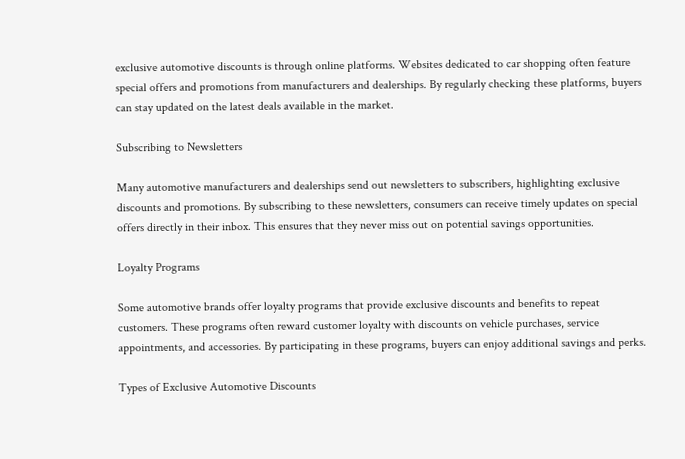exclusive automotive discounts is through online platforms. Websites dedicated to car shopping often feature special offers and promotions from manufacturers and dealerships. By regularly checking these platforms, buyers can stay updated on the latest deals available in the market.

Subscribing to Newsletters

Many automotive manufacturers and dealerships send out newsletters to subscribers, highlighting exclusive discounts and promotions. By subscribing to these newsletters, consumers can receive timely updates on special offers directly in their inbox. This ensures that they never miss out on potential savings opportunities.

Loyalty Programs

Some automotive brands offer loyalty programs that provide exclusive discounts and benefits to repeat customers. These programs often reward customer loyalty with discounts on vehicle purchases, service appointments, and accessories. By participating in these programs, buyers can enjoy additional savings and perks.

Types of Exclusive Automotive Discounts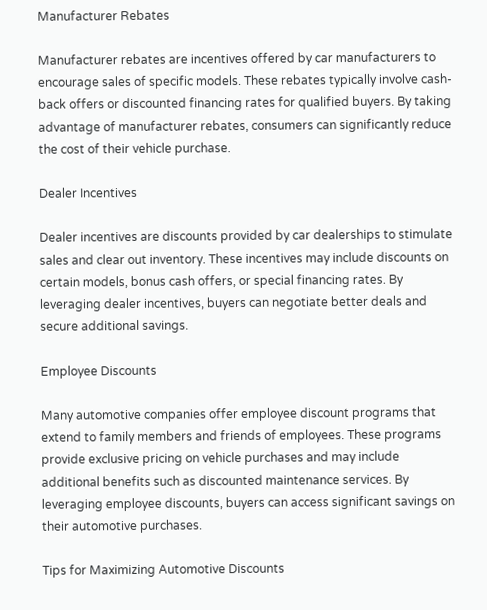Manufacturer Rebates

Manufacturer rebates are incentives offered by car manufacturers to encourage sales of specific models. These rebates typically involve cash-back offers or discounted financing rates for qualified buyers. By taking advantage of manufacturer rebates, consumers can significantly reduce the cost of their vehicle purchase.

Dealer Incentives

Dealer incentives are discounts provided by car dealerships to stimulate sales and clear out inventory. These incentives may include discounts on certain models, bonus cash offers, or special financing rates. By leveraging dealer incentives, buyers can negotiate better deals and secure additional savings.

Employee Discounts

Many automotive companies offer employee discount programs that extend to family members and friends of employees. These programs provide exclusive pricing on vehicle purchases and may include additional benefits such as discounted maintenance services. By leveraging employee discounts, buyers can access significant savings on their automotive purchases.

Tips for Maximizing Automotive Discounts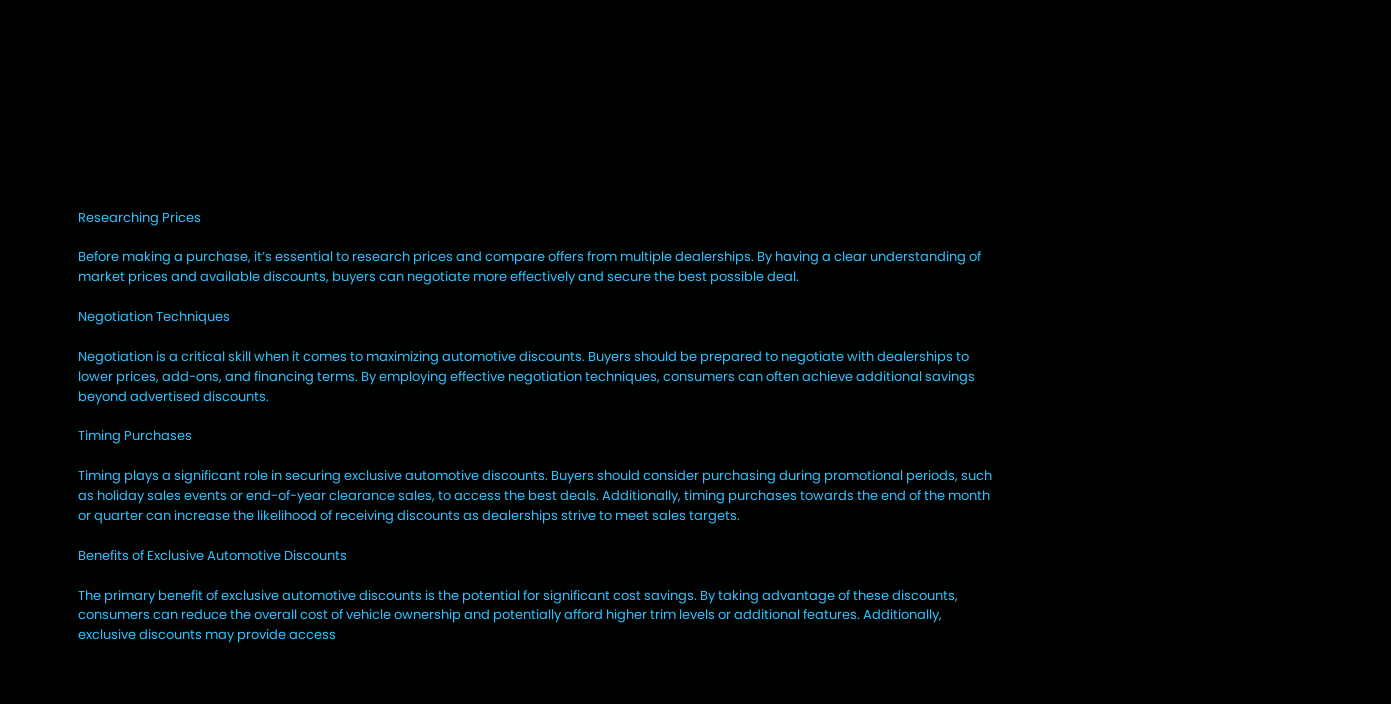Researching Prices

Before making a purchase, it’s essential to research prices and compare offers from multiple dealerships. By having a clear understanding of market prices and available discounts, buyers can negotiate more effectively and secure the best possible deal.

Negotiation Techniques

Negotiation is a critical skill when it comes to maximizing automotive discounts. Buyers should be prepared to negotiate with dealerships to lower prices, add-ons, and financing terms. By employing effective negotiation techniques, consumers can often achieve additional savings beyond advertised discounts.

Timing Purchases

Timing plays a significant role in securing exclusive automotive discounts. Buyers should consider purchasing during promotional periods, such as holiday sales events or end-of-year clearance sales, to access the best deals. Additionally, timing purchases towards the end of the month or quarter can increase the likelihood of receiving discounts as dealerships strive to meet sales targets.

Benefits of Exclusive Automotive Discounts

The primary benefit of exclusive automotive discounts is the potential for significant cost savings. By taking advantage of these discounts, consumers can reduce the overall cost of vehicle ownership and potentially afford higher trim levels or additional features. Additionally, exclusive discounts may provide access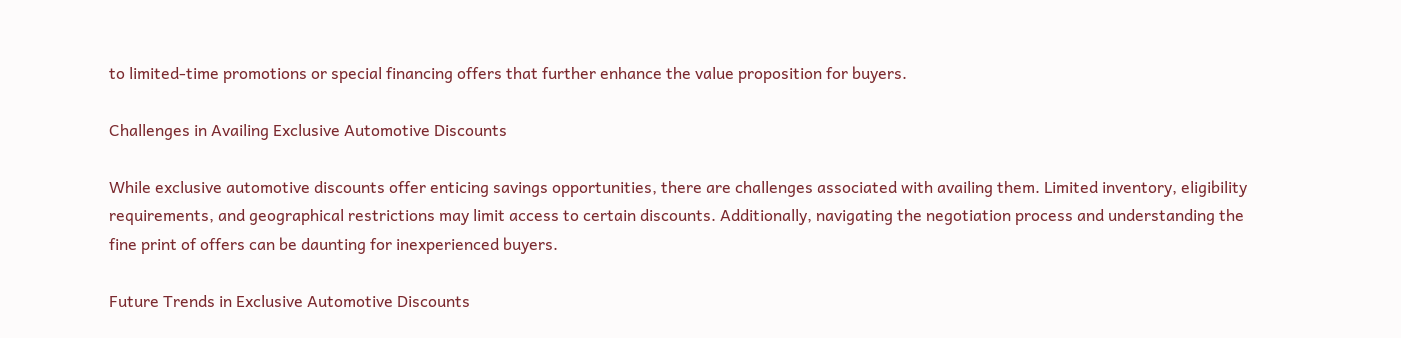to limited-time promotions or special financing offers that further enhance the value proposition for buyers.

Challenges in Availing Exclusive Automotive Discounts

While exclusive automotive discounts offer enticing savings opportunities, there are challenges associated with availing them. Limited inventory, eligibility requirements, and geographical restrictions may limit access to certain discounts. Additionally, navigating the negotiation process and understanding the fine print of offers can be daunting for inexperienced buyers.

Future Trends in Exclusive Automotive Discounts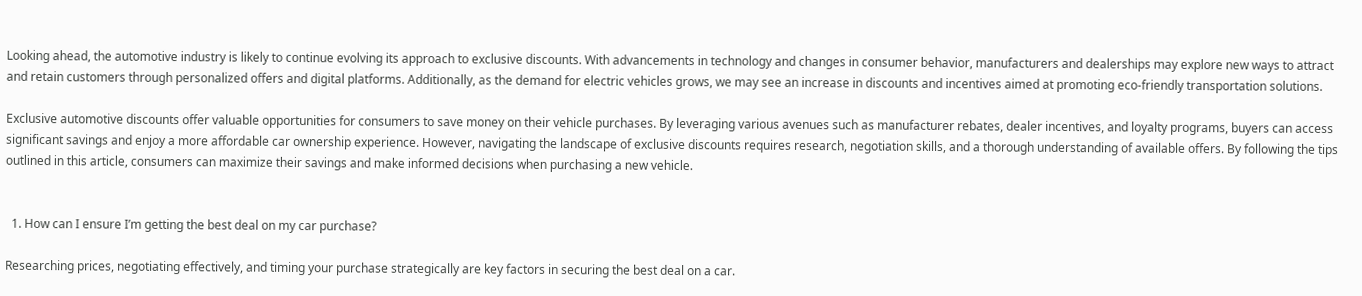Looking ahead, the automotive industry is likely to continue evolving its approach to exclusive discounts. With advancements in technology and changes in consumer behavior, manufacturers and dealerships may explore new ways to attract and retain customers through personalized offers and digital platforms. Additionally, as the demand for electric vehicles grows, we may see an increase in discounts and incentives aimed at promoting eco-friendly transportation solutions.

Exclusive automotive discounts offer valuable opportunities for consumers to save money on their vehicle purchases. By leveraging various avenues such as manufacturer rebates, dealer incentives, and loyalty programs, buyers can access significant savings and enjoy a more affordable car ownership experience. However, navigating the landscape of exclusive discounts requires research, negotiation skills, and a thorough understanding of available offers. By following the tips outlined in this article, consumers can maximize their savings and make informed decisions when purchasing a new vehicle.


  1. How can I ensure I’m getting the best deal on my car purchase?

Researching prices, negotiating effectively, and timing your purchase strategically are key factors in securing the best deal on a car.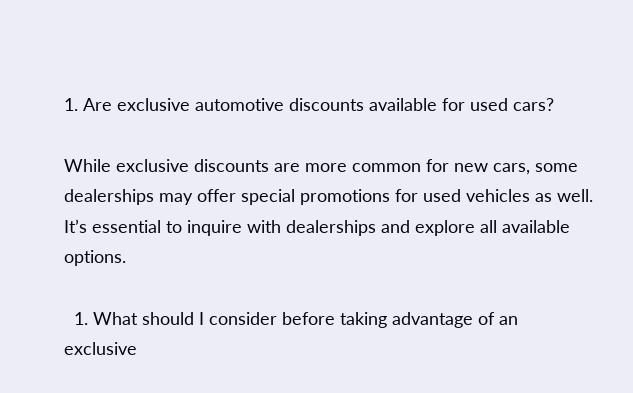1. Are exclusive automotive discounts available for used cars?

While exclusive discounts are more common for new cars, some dealerships may offer special promotions for used vehicles as well. It’s essential to inquire with dealerships and explore all available options.

  1. What should I consider before taking advantage of an exclusive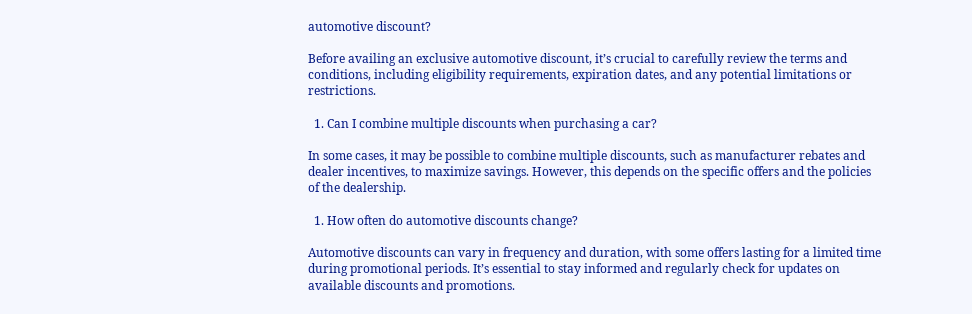automotive discount?

Before availing an exclusive automotive discount, it’s crucial to carefully review the terms and conditions, including eligibility requirements, expiration dates, and any potential limitations or restrictions.

  1. Can I combine multiple discounts when purchasing a car?

In some cases, it may be possible to combine multiple discounts, such as manufacturer rebates and dealer incentives, to maximize savings. However, this depends on the specific offers and the policies of the dealership.

  1. How often do automotive discounts change?

Automotive discounts can vary in frequency and duration, with some offers lasting for a limited time during promotional periods. It’s essential to stay informed and regularly check for updates on available discounts and promotions.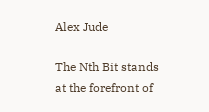Alex Jude

The Nth Bit stands at the forefront of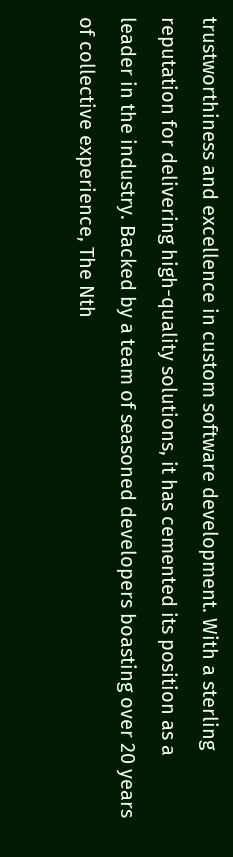trustworthiness and excellence in custom software development. With a sterling reputation for delivering high-quality solutions, it has cemented its position as a leader in the industry. Backed by a team of seasoned developers boasting over 20 years of collective experience, The Nth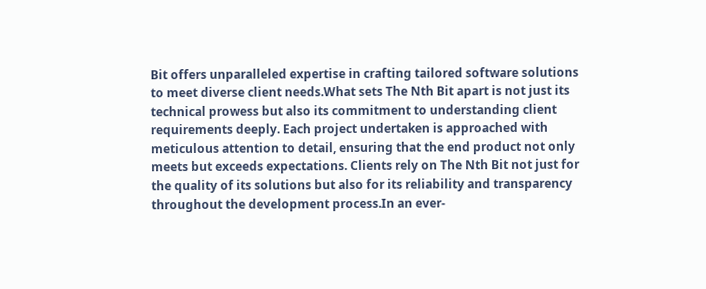Bit offers unparalleled expertise in crafting tailored software solutions to meet diverse client needs.What sets The Nth Bit apart is not just its technical prowess but also its commitment to understanding client requirements deeply. Each project undertaken is approached with meticulous attention to detail, ensuring that the end product not only meets but exceeds expectations. Clients rely on The Nth Bit not just for the quality of its solutions but also for its reliability and transparency throughout the development process.In an ever-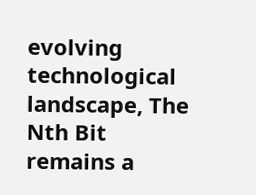evolving technological landscape, The Nth Bit remains a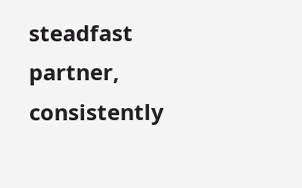steadfast partner, consistently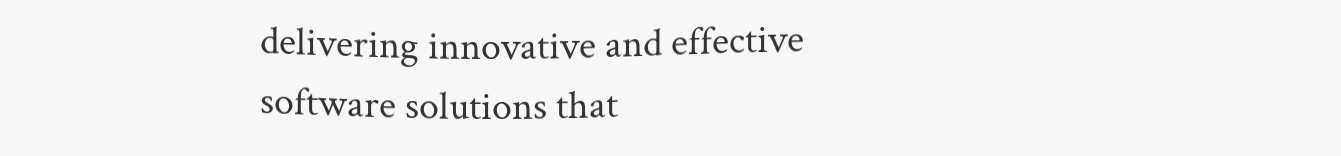delivering innovative and effective software solutions that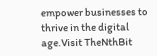empower businesses to thrive in the digital age.Visit TheNthBit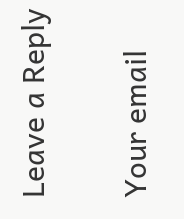Leave a Reply

Your email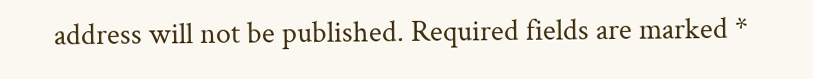address will not be published. Required fields are marked *